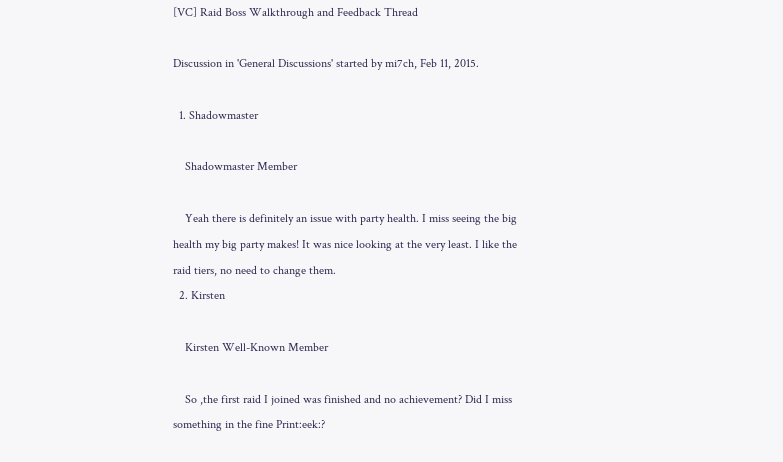[VC] Raid Boss Walkthrough and Feedback Thread

Discussion in 'General Discussions' started by mi7ch, Feb 11, 2015.

  1. Shadowmaster

    Shadowmaster Member

    Yeah there is definitely an issue with party health. I miss seeing the big health my big party makes! It was nice looking at the very least. I like the raid tiers, no need to change them.
  2. Kirsten

    Kirsten Well-Known Member

    So ,the first raid I joined was finished and no achievement? Did I miss something in the fine Print:eek:?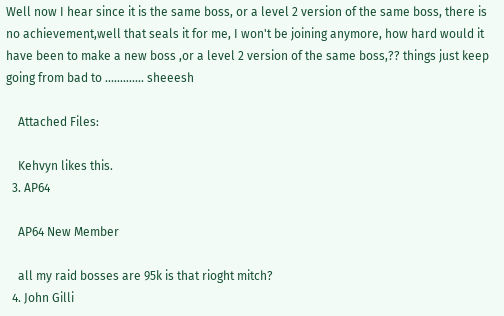Well now I hear since it is the same boss, or a level 2 version of the same boss, there is no achievement,well that seals it for me, I won't be joining anymore, how hard would it have been to make a new boss ,or a level 2 version of the same boss,?? things just keep going from bad to ............. sheeesh

    Attached Files:

    Kehvyn likes this.
  3. AP64

    AP64 New Member

    all my raid bosses are 95k is that rioght mitch?
  4. John Gilli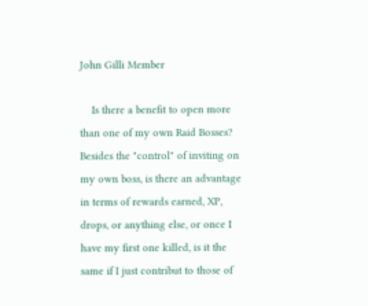John Gilli Member

    Is there a benefit to open more than one of my own Raid Bosses? Besides the "control" of inviting on my own boss, is there an advantage in terms of rewards earned, XP, drops, or anything else, or once I have my first one killed, is it the same if I just contribut to those of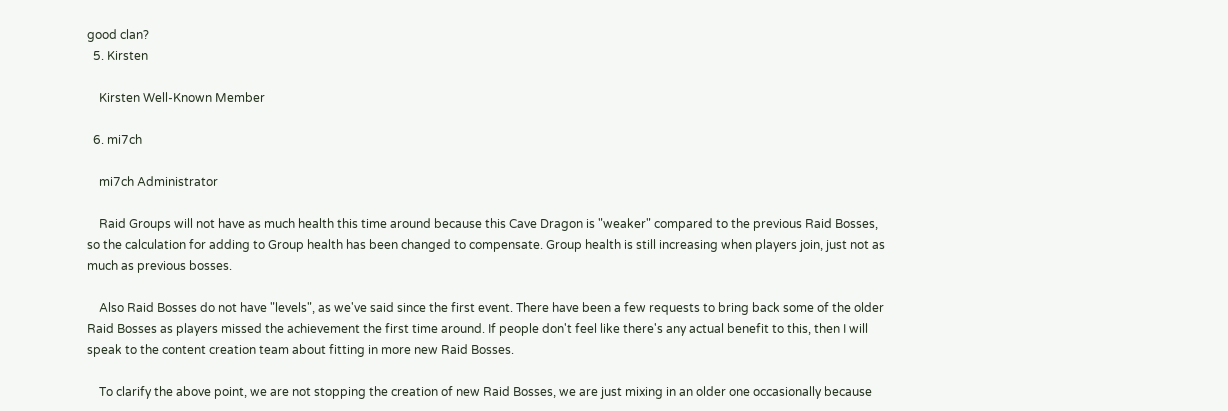good clan?
  5. Kirsten

    Kirsten Well-Known Member

  6. mi7ch

    mi7ch Administrator

    Raid Groups will not have as much health this time around because this Cave Dragon is "weaker" compared to the previous Raid Bosses, so the calculation for adding to Group health has been changed to compensate. Group health is still increasing when players join, just not as much as previous bosses.

    Also Raid Bosses do not have "levels", as we've said since the first event. There have been a few requests to bring back some of the older Raid Bosses as players missed the achievement the first time around. If people don't feel like there's any actual benefit to this, then I will speak to the content creation team about fitting in more new Raid Bosses.

    To clarify the above point, we are not stopping the creation of new Raid Bosses, we are just mixing in an older one occasionally because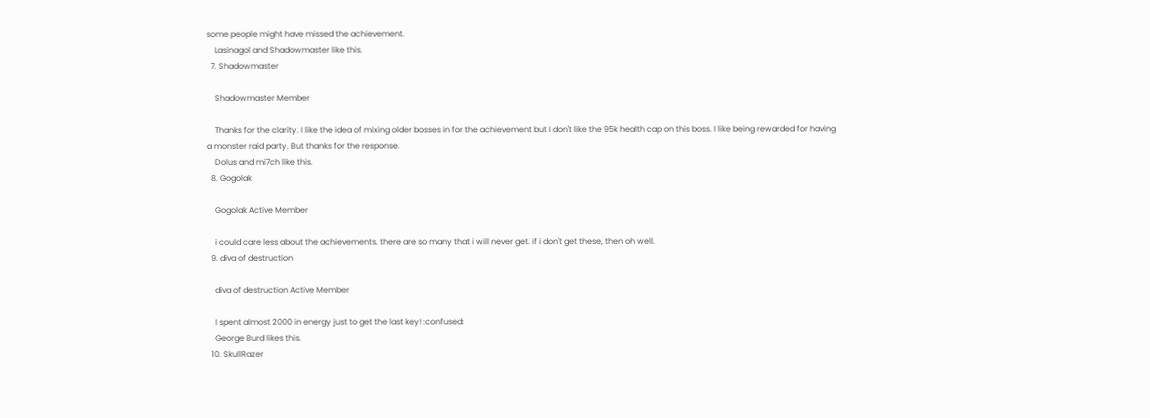some people might have missed the achievement.
    Lasinagol and Shadowmaster like this.
  7. Shadowmaster

    Shadowmaster Member

    Thanks for the clarity. I like the idea of mixing older bosses in for the achievement but I don't like the 95k health cap on this boss. I like being rewarded for having a monster raid party. But thanks for the response.
    Dolus and mi7ch like this.
  8. Gogolak

    Gogolak Active Member

    i could care less about the achievements. there are so many that i will never get. if i don't get these, then oh well.
  9. diva of destruction

    diva of destruction Active Member

    I spent almost 2000 in energy just to get the last key! :confused:
    George Burd likes this.
  10. SkullRazer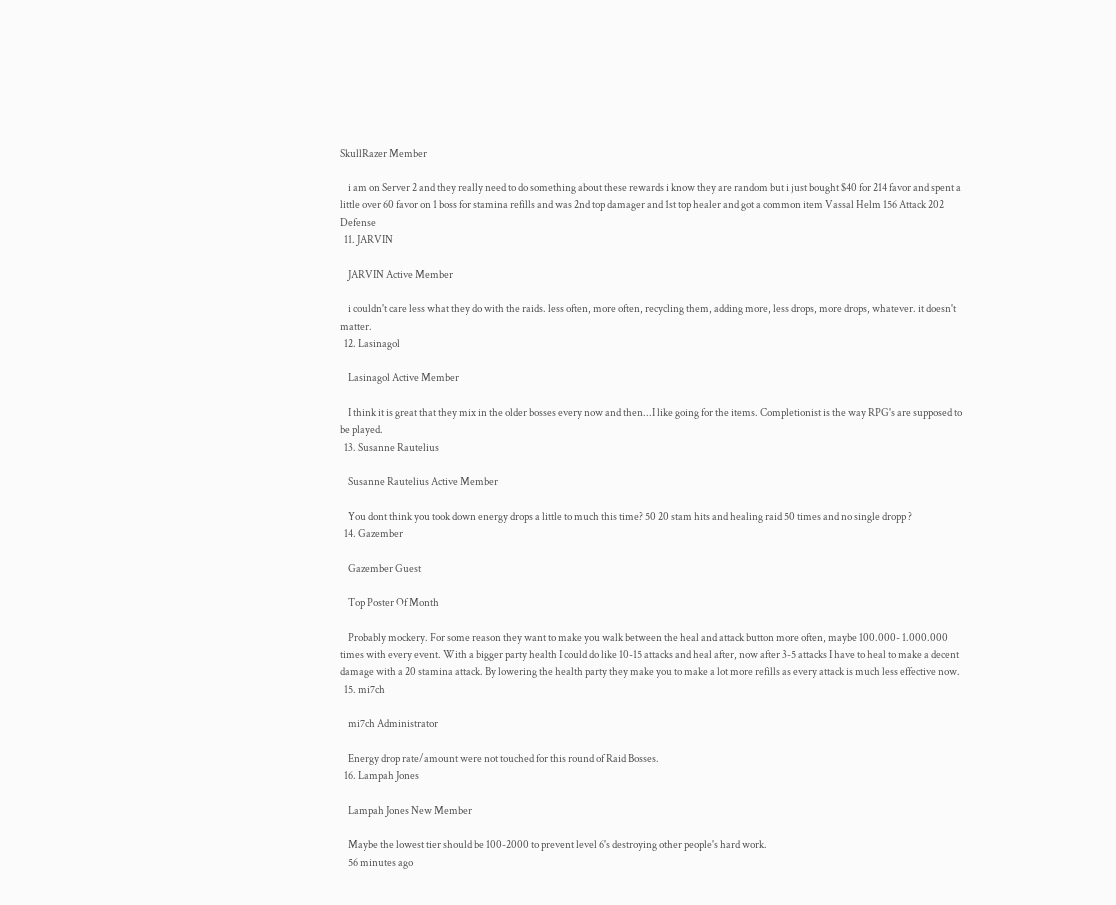SkullRazer Member

    i am on Server 2 and they really need to do something about these rewards i know they are random but i just bought $40 for 214 favor and spent a little over 60 favor on 1 boss for stamina refills and was 2nd top damager and 1st top healer and got a common item Vassal Helm 156 Attack 202 Defense
  11. JARVIN

    JARVIN Active Member

    i couldn't care less what they do with the raids. less often, more often, recycling them, adding more, less drops, more drops, whatever. it doesn't matter.
  12. Lasinagol

    Lasinagol Active Member

    I think it is great that they mix in the older bosses every now and then...I like going for the items. Completionist is the way RPG's are supposed to be played.
  13. Susanne Rautelius

    Susanne Rautelius Active Member

    You dont think you took down energy drops a little to much this time? 50 20 stam hits and healing raid 50 times and no single dropp ?
  14. Gazember

    Gazember Guest

    Top Poster Of Month

    Probably mockery. For some reason they want to make you walk between the heal and attack button more often, maybe 100.000- 1.000.000 times with every event. With a bigger party health I could do like 10-15 attacks and heal after, now after 3-5 attacks I have to heal to make a decent damage with a 20 stamina attack. By lowering the health party they make you to make a lot more refills as every attack is much less effective now.
  15. mi7ch

    mi7ch Administrator

    Energy drop rate/amount were not touched for this round of Raid Bosses.
  16. Lampah Jones

    Lampah Jones New Member

    Maybe the lowest tier should be 100-2000 to prevent level 6's destroying other people's hard work.
    56 minutes ago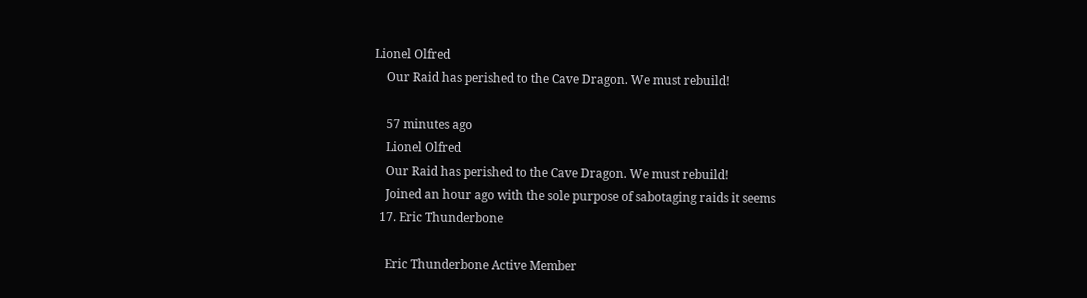Lionel Olfred
    Our Raid has perished to the Cave Dragon. We must rebuild!

    57 minutes ago
    Lionel Olfred
    Our Raid has perished to the Cave Dragon. We must rebuild!
    Joined an hour ago with the sole purpose of sabotaging raids it seems
  17. Eric Thunderbone

    Eric Thunderbone Active Member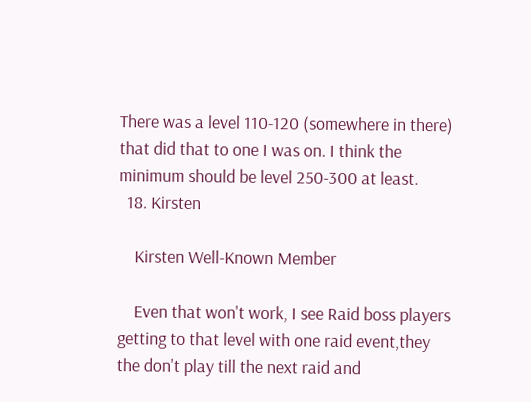There was a level 110-120 (somewhere in there) that did that to one I was on. I think the minimum should be level 250-300 at least.
  18. Kirsten

    Kirsten Well-Known Member

    Even that won't work, I see Raid boss players getting to that level with one raid event,they the don't play till the next raid and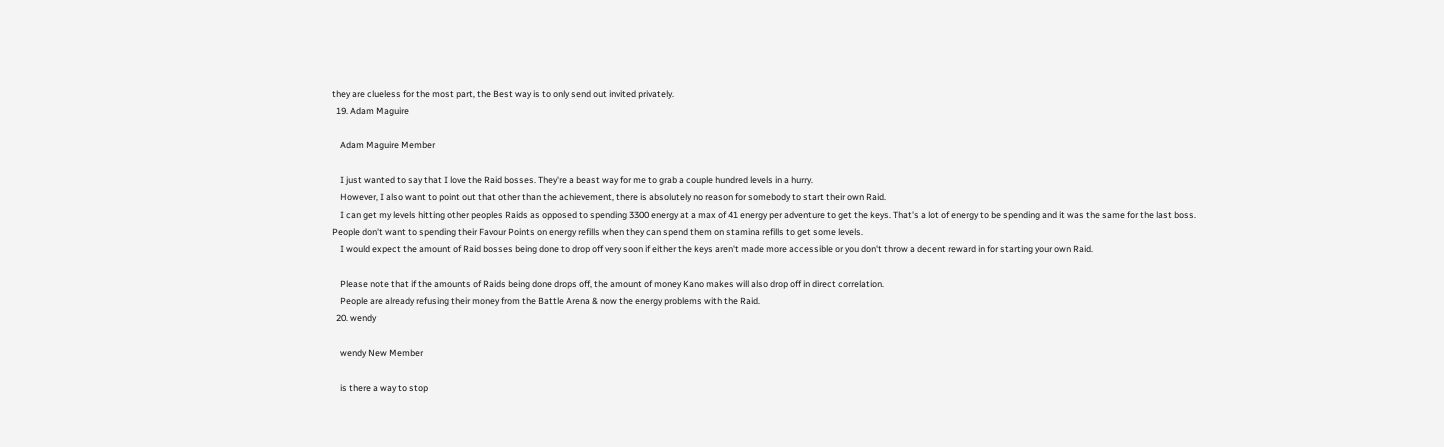they are clueless for the most part, the Best way is to only send out invited privately.
  19. Adam Maguire

    Adam Maguire Member

    I just wanted to say that I love the Raid bosses. They're a beast way for me to grab a couple hundred levels in a hurry.
    However, I also want to point out that other than the achievement, there is absolutely no reason for somebody to start their own Raid.
    I can get my levels hitting other peoples Raids as opposed to spending 3300 energy at a max of 41 energy per adventure to get the keys. That's a lot of energy to be spending and it was the same for the last boss. People don't want to spending their Favour Points on energy refills when they can spend them on stamina refills to get some levels.
    I would expect the amount of Raid bosses being done to drop off very soon if either the keys aren't made more accessible or you don't throw a decent reward in for starting your own Raid.

    Please note that if the amounts of Raids being done drops off, the amount of money Kano makes will also drop off in direct correlation.
    People are already refusing their money from the Battle Arena & now the energy problems with the Raid.
  20. wendy

    wendy New Member

    is there a way to stop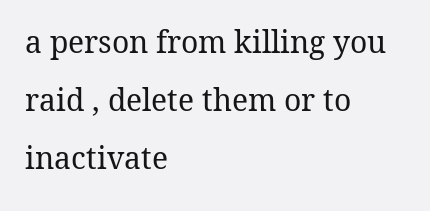a person from killing you raid , delete them or to inactivate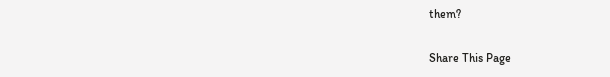them?

Share This Page